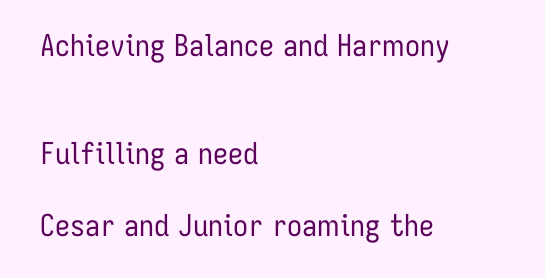Achieving Balance and Harmony


Fulfilling a need

Cesar and Junior roaming the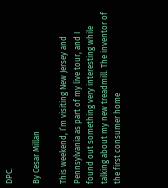DPC.

By Cesar Millan

This weekend, I’m visiting New Jersey and Pennsylvania as part of my live tour, and I found out something very interesting while talking about my new treadmill. The inventor of the first consumer home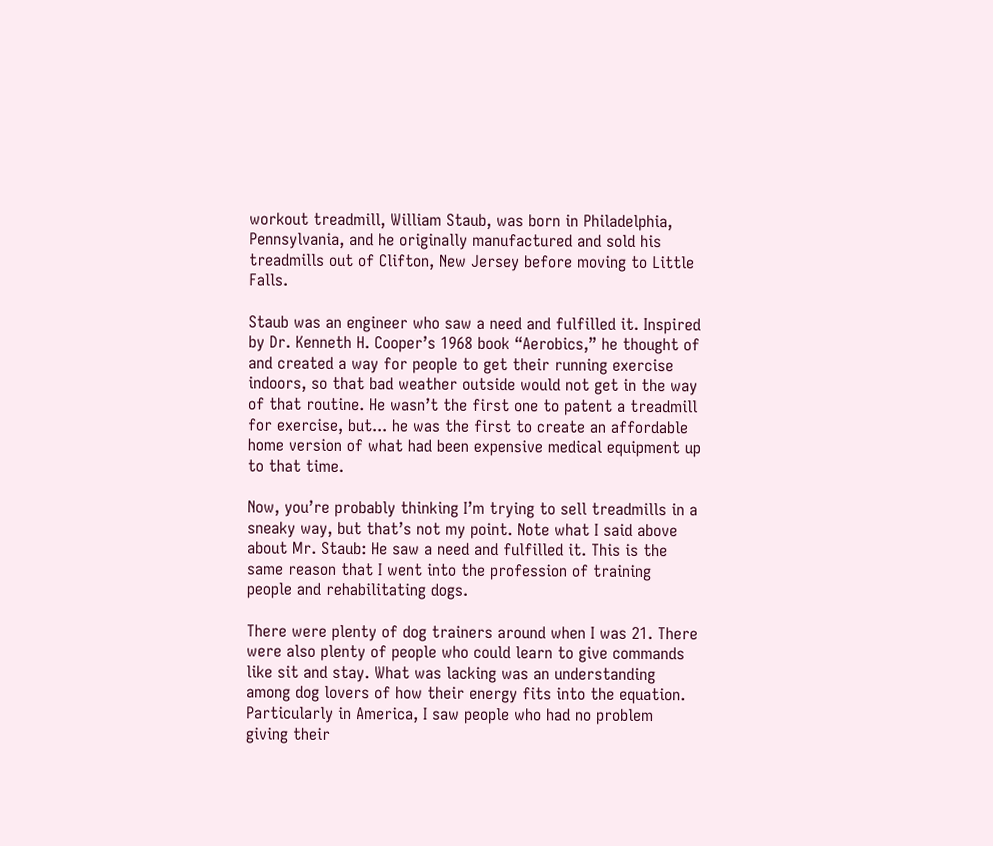workout treadmill, William Staub, was born in Philadelphia, Pennsylvania, and he originally manufactured and sold his treadmills out of Clifton, New Jersey before moving to Little Falls.

Staub was an engineer who saw a need and fulfilled it. Inspired by Dr. Kenneth H. Cooper’s 1968 book “Aerobics,” he thought of and created a way for people to get their running exercise indoors, so that bad weather outside would not get in the way of that routine. He wasn’t the first one to patent a treadmill for exercise, but... he was the first to create an affordable home version of what had been expensive medical equipment up to that time.

Now, you’re probably thinking I’m trying to sell treadmills in a sneaky way, but that’s not my point. Note what I said above about Mr. Staub: He saw a need and fulfilled it. This is the same reason that I went into the profession of training people and rehabilitating dogs.

There were plenty of dog trainers around when I was 21. There were also plenty of people who could learn to give commands like sit and stay. What was lacking was an understanding among dog lovers of how their energy fits into the equation. Particularly in America, I saw people who had no problem giving their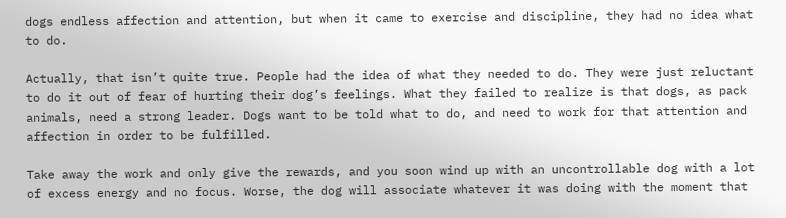dogs endless affection and attention, but when it came to exercise and discipline, they had no idea what to do.

Actually, that isn’t quite true. People had the idea of what they needed to do. They were just reluctant to do it out of fear of hurting their dog’s feelings. What they failed to realize is that dogs, as pack animals, need a strong leader. Dogs want to be told what to do, and need to work for that attention and affection in order to be fulfilled.

Take away the work and only give the rewards, and you soon wind up with an uncontrollable dog with a lot of excess energy and no focus. Worse, the dog will associate whatever it was doing with the moment that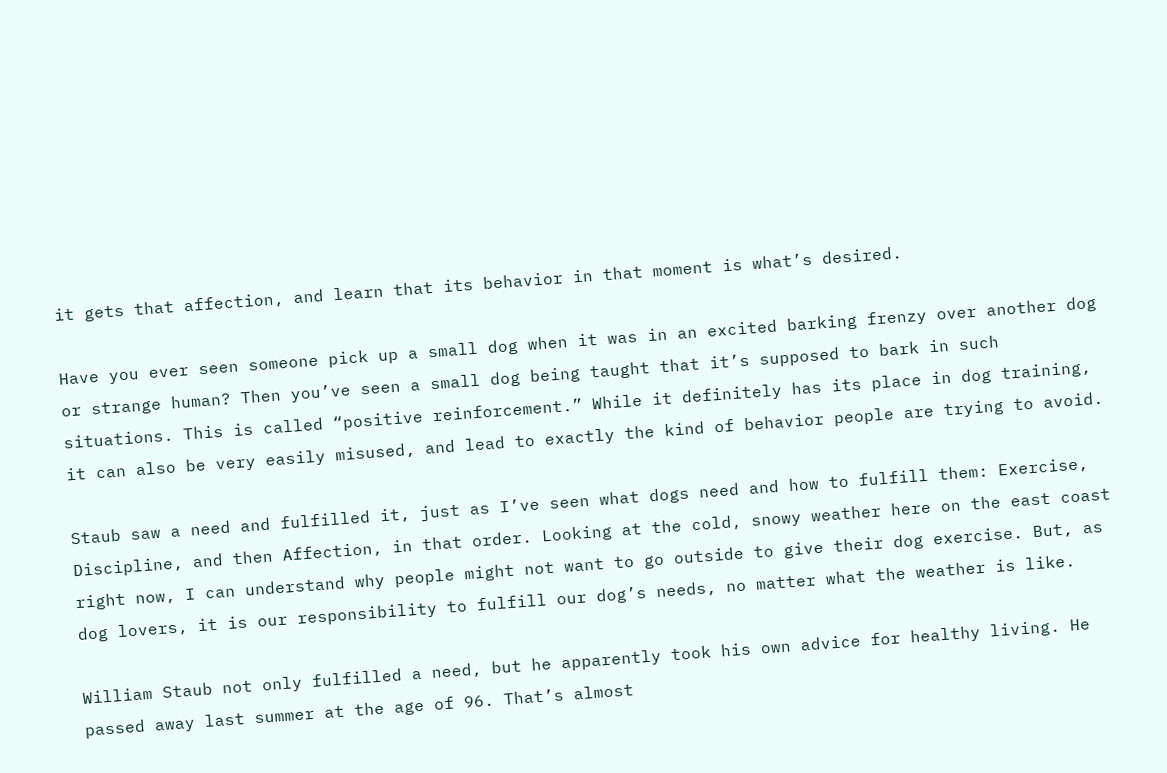it gets that affection, and learn that its behavior in that moment is what’s desired.

Have you ever seen someone pick up a small dog when it was in an excited barking frenzy over another dog or strange human? Then you’ve seen a small dog being taught that it’s supposed to bark in such situations. This is called “positive reinforcement.” While it definitely has its place in dog training, it can also be very easily misused, and lead to exactly the kind of behavior people are trying to avoid.

Staub saw a need and fulfilled it, just as I’ve seen what dogs need and how to fulfill them: Exercise, Discipline, and then Affection, in that order. Looking at the cold, snowy weather here on the east coast right now, I can understand why people might not want to go outside to give their dog exercise. But, as dog lovers, it is our responsibility to fulfill our dog’s needs, no matter what the weather is like.

William Staub not only fulfilled a need, but he apparently took his own advice for healthy living. He passed away last summer at the age of 96. That’s almost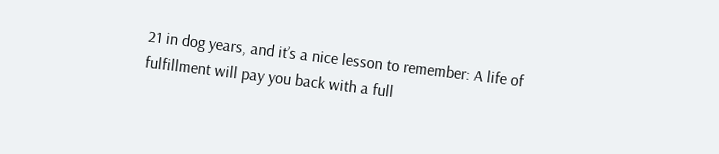21 in dog years, and it’s a nice lesson to remember: A life of fulfillment will pay you back with a full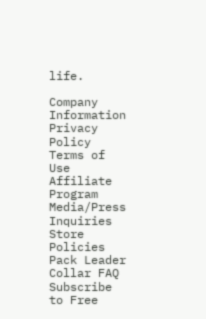life.

Company Information
Privacy Policy
Terms of Use
Affiliate Program
Media/Press Inquiries
Store Policies
Pack Leader Collar FAQ
Subscribe to Free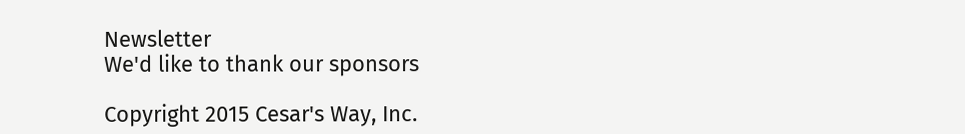Newsletter
We'd like to thank our sponsors

Copyright 2015 Cesar's Way, Inc.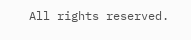All rights reserved.